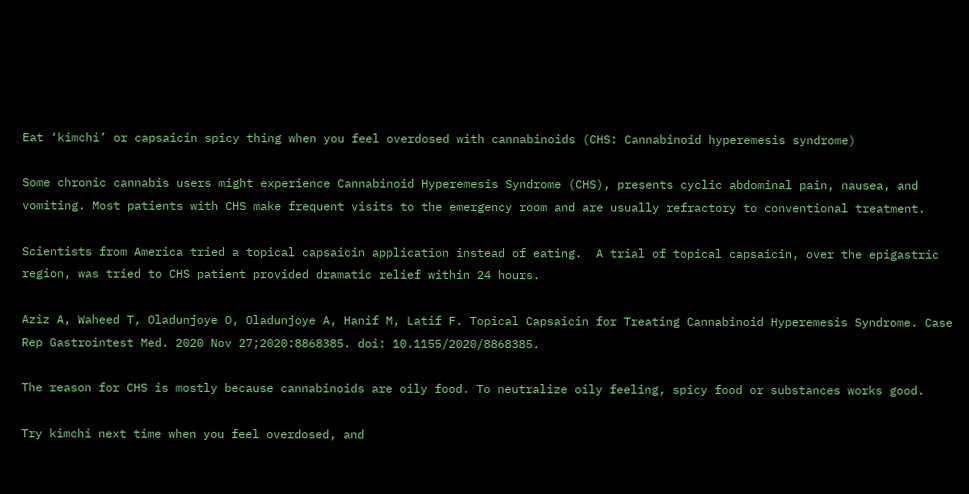Eat ‘kimchi’ or capsaicin spicy thing when you feel overdosed with cannabinoids (CHS: Cannabinoid hyperemesis syndrome)

Some chronic cannabis users might experience Cannabinoid Hyperemesis Syndrome (CHS), presents cyclic abdominal pain, nausea, and vomiting. Most patients with CHS make frequent visits to the emergency room and are usually refractory to conventional treatment.

Scientists from America tried a topical capsaicin application instead of eating.  A trial of topical capsaicin, over the epigastric region, was tried to CHS patient provided dramatic relief within 24 hours.

Aziz A, Waheed T, Oladunjoye O, Oladunjoye A, Hanif M, Latif F. Topical Capsaicin for Treating Cannabinoid Hyperemesis Syndrome. Case Rep Gastrointest Med. 2020 Nov 27;2020:8868385. doi: 10.1155/2020/8868385.

The reason for CHS is mostly because cannabinoids are oily food. To neutralize oily feeling, spicy food or substances works good.

Try kimchi next time when you feel overdosed, and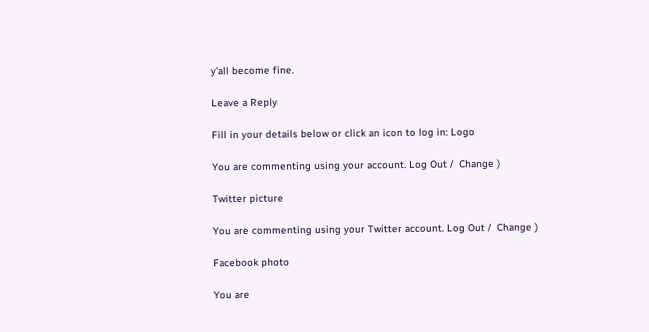y’all become fine.

Leave a Reply

Fill in your details below or click an icon to log in: Logo

You are commenting using your account. Log Out /  Change )

Twitter picture

You are commenting using your Twitter account. Log Out /  Change )

Facebook photo

You are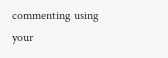commenting using your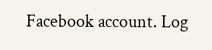Facebook account. Log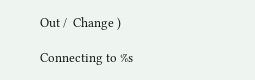Out /  Change )

Connecting to %s